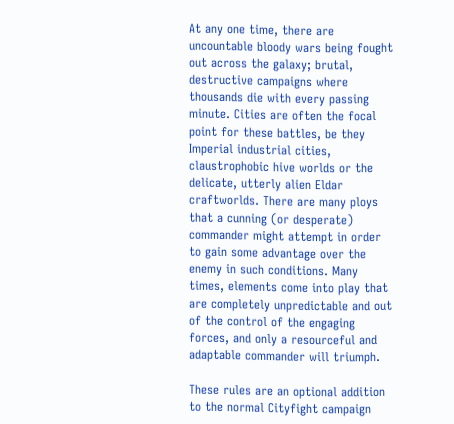At any one time, there are uncountable bloody wars being fought out across the galaxy; brutal, destructive campaigns where thousands die with every passing minute. Cities are often the focal point for these battles, be they Imperial industrial cities, claustrophobic hive worlds or the delicate, utterly alien Eldar craftworlds. There are many ploys that a cunning (or desperate) commander might attempt in order to gain some advantage over the enemy in such conditions. Many times, elements come into play that are completely unpredictable and out of the control of the engaging forces, and only a resourceful and adaptable commander will triumph.

These rules are an optional addition to the normal Cityfight campaign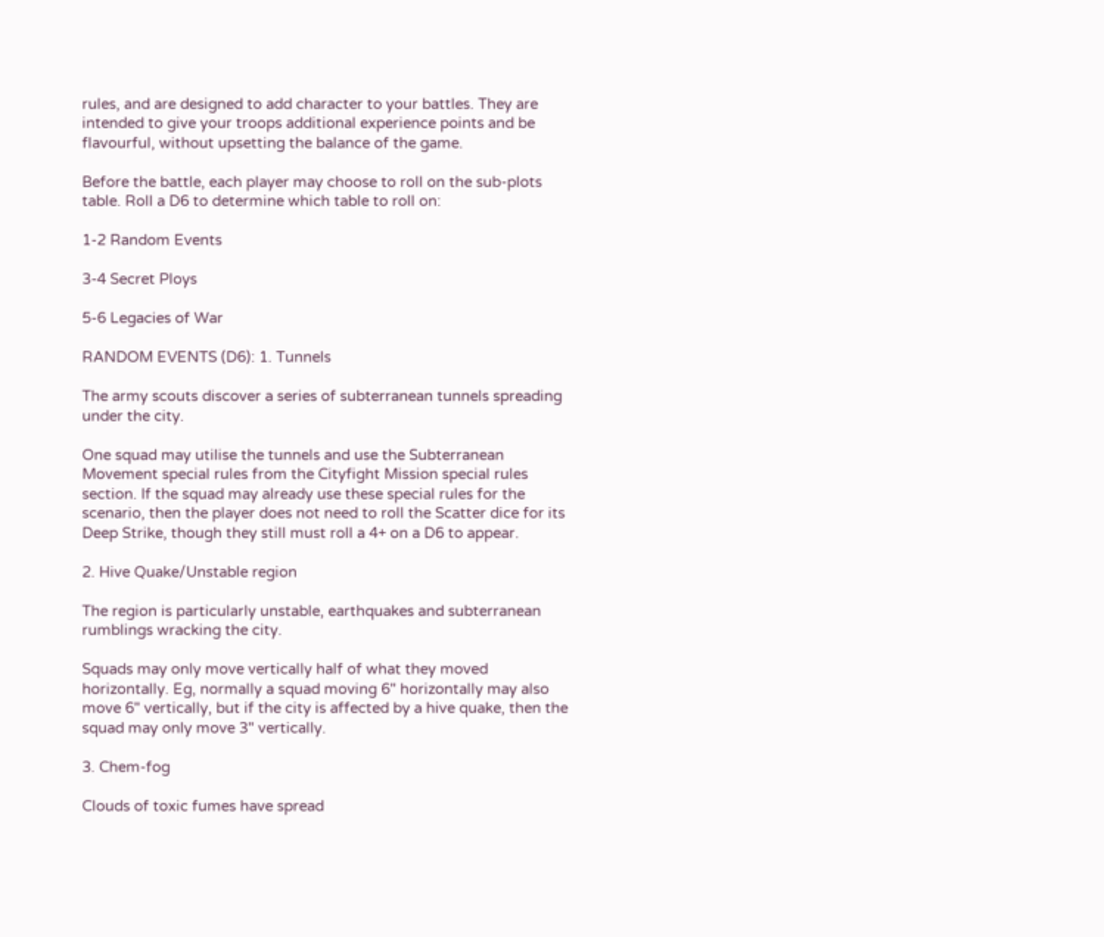rules, and are designed to add character to your battles. They are intended to give your troops additional experience points and be flavourful, without upsetting the balance of the game.

Before the battle, each player may choose to roll on the sub-plots table. Roll a D6 to determine which table to roll on:

1-2 Random Events

3-4 Secret Ploys

5-6 Legacies of War

RANDOM EVENTS (D6): 1. Tunnels

The army scouts discover a series of subterranean tunnels spreading under the city.

One squad may utilise the tunnels and use the Subterranean Movement special rules from the Cityfight Mission special rules section. If the squad may already use these special rules for the scenario, then the player does not need to roll the Scatter dice for its Deep Strike, though they still must roll a 4+ on a D6 to appear.

2. Hive Quake/Unstable region

The region is particularly unstable, earthquakes and subterranean rumblings wracking the city.

Squads may only move vertically half of what they moved horizontally. Eg, normally a squad moving 6" horizontally may also move 6" vertically, but if the city is affected by a hive quake, then the squad may only move 3" vertically.

3. Chem-fog

Clouds of toxic fumes have spread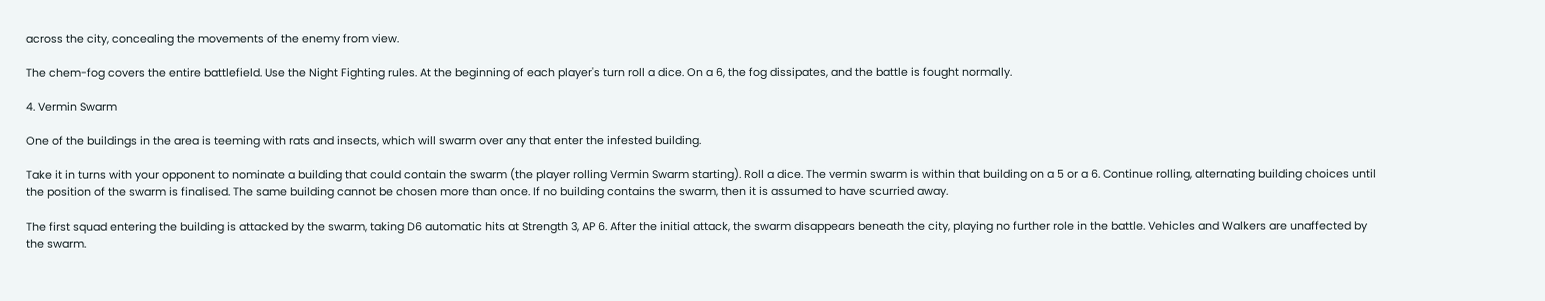across the city, concealing the movements of the enemy from view.

The chem-fog covers the entire battlefield. Use the Night Fighting rules. At the beginning of each player's turn roll a dice. On a 6, the fog dissipates, and the battle is fought normally.

4. Vermin Swarm

One of the buildings in the area is teeming with rats and insects, which will swarm over any that enter the infested building.

Take it in turns with your opponent to nominate a building that could contain the swarm (the player rolling Vermin Swarm starting). Roll a dice. The vermin swarm is within that building on a 5 or a 6. Continue rolling, alternating building choices until the position of the swarm is finalised. The same building cannot be chosen more than once. If no building contains the swarm, then it is assumed to have scurried away.

The first squad entering the building is attacked by the swarm, taking D6 automatic hits at Strength 3, AP 6. After the initial attack, the swarm disappears beneath the city, playing no further role in the battle. Vehicles and Walkers are unaffected by the swarm.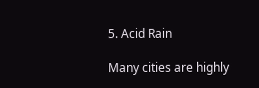5. Acid Rain

Many cities are highly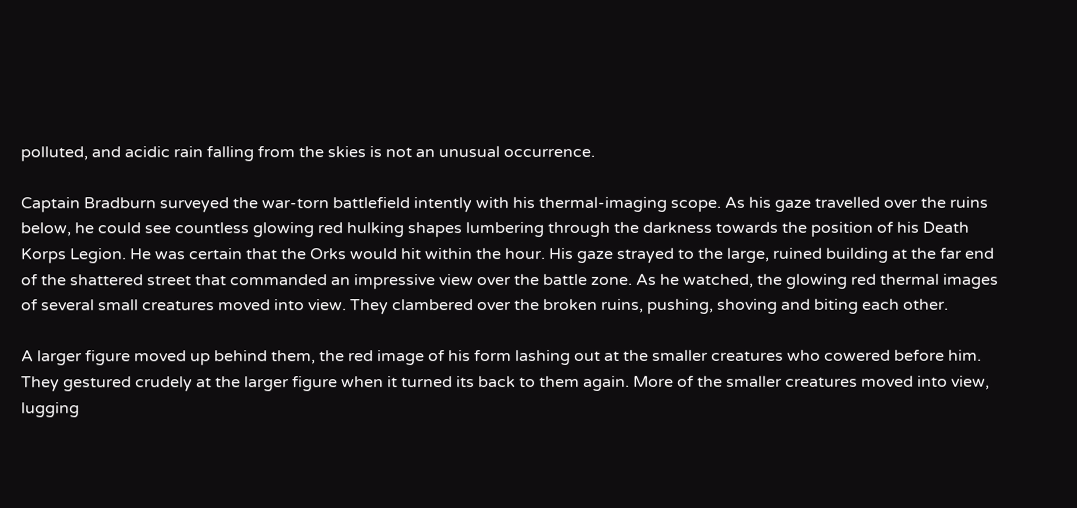polluted, and acidic rain falling from the skies is not an unusual occurrence.

Captain Bradburn surveyed the war-torn battlefield intently with his thermal-imaging scope. As his gaze travelled over the ruins below, he could see countless glowing red hulking shapes lumbering through the darkness towards the position of his Death Korps Legion. He was certain that the Orks would hit within the hour. His gaze strayed to the large, ruined building at the far end of the shattered street that commanded an impressive view over the battle zone. As he watched, the glowing red thermal images of several small creatures moved into view. They clambered over the broken ruins, pushing, shoving and biting each other.

A larger figure moved up behind them, the red image of his form lashing out at the smaller creatures who cowered before him. They gestured crudely at the larger figure when it turned its back to them again. More of the smaller creatures moved into view, lugging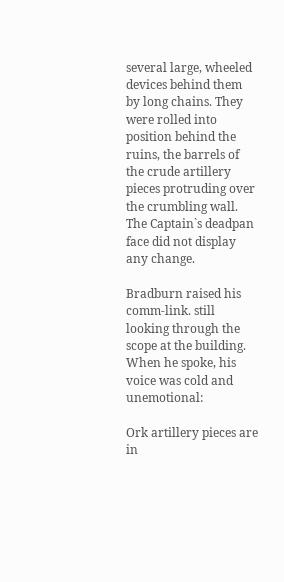several large, wheeled devices behind them by long chains. They were rolled into position behind the ruins, the barrels of the crude artillery pieces protruding over the crumbling wall. The Captain`s deadpan face did not display any change.

Bradburn raised his comm-link. still looking through the scope at the building. When he spoke, his voice was cold and unemotional:

Ork artillery pieces are in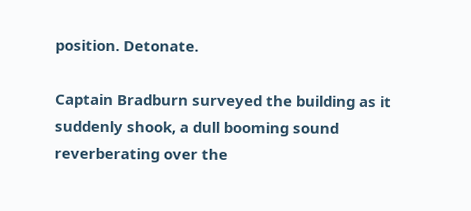position. Detonate.

Captain Bradburn surveyed the building as it suddenly shook, a dull booming sound reverberating over the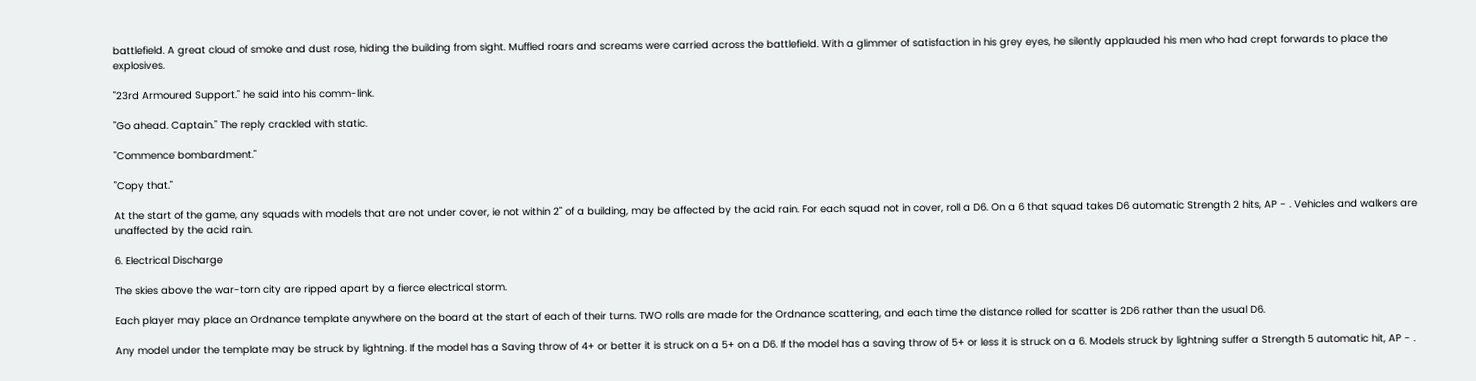battlefield. A great cloud of smoke and dust rose, hiding the building from sight. Muffled roars and screams were carried across the battlefield. With a glimmer of satisfaction in his grey eyes, he silently applauded his men who had crept forwards to place the explosives.

"23rd Armoured Support." he said into his comm-link.

"Go ahead. Captain." The reply crackled with static.

"Commence bombardment."

"Copy that."

At the start of the game, any squads with models that are not under cover, ie not within 2" of a building, may be affected by the acid rain. For each squad not in cover, roll a D6. On a 6 that squad takes D6 automatic Strength 2 hits, AP - . Vehicles and walkers are unaffected by the acid rain.

6. Electrical Discharge

The skies above the war-torn city are ripped apart by a fierce electrical storm.

Each player may place an Ordnance template anywhere on the board at the start of each of their turns. TWO rolls are made for the Ordnance scattering, and each time the distance rolled for scatter is 2D6 rather than the usual D6.

Any model under the template may be struck by lightning. If the model has a Saving throw of 4+ or better it is struck on a 5+ on a D6. If the model has a saving throw of 5+ or less it is struck on a 6. Models struck by lightning suffer a Strength 5 automatic hit, AP - .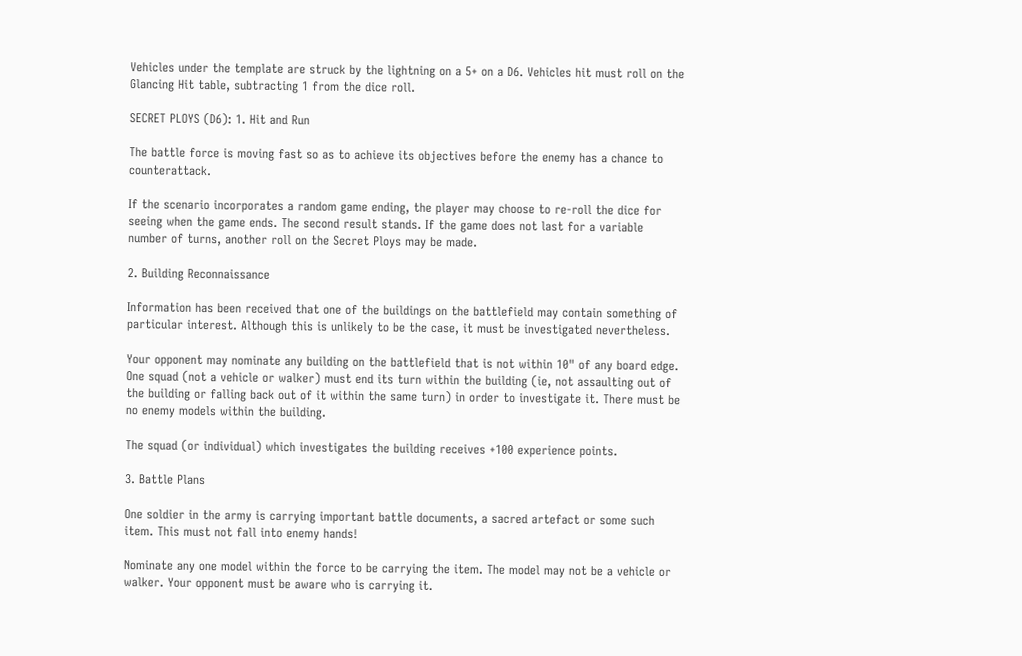Vehicles under the template are struck by the lightning on a 5+ on a D6. Vehicles hit must roll on the Glancing Hit table, subtracting 1 from the dice roll.

SECRET PLOYS (D6): 1. Hit and Run

The battle force is moving fast so as to achieve its objectives before the enemy has a chance to counterattack.

If the scenario incorporates a random game ending, the player may choose to re-roll the dice for seeing when the game ends. The second result stands. If the game does not last for a variable number of turns, another roll on the Secret Ploys may be made.

2. Building Reconnaissance

Information has been received that one of the buildings on the battlefield may contain something of particular interest. Although this is unlikely to be the case, it must be investigated nevertheless.

Your opponent may nominate any building on the battlefield that is not within 10" of any board edge. One squad (not a vehicle or walker) must end its turn within the building (ie, not assaulting out of the building or falling back out of it within the same turn) in order to investigate it. There must be no enemy models within the building.

The squad (or individual) which investigates the building receives +100 experience points.

3. Battle Plans

One soldier in the army is carrying important battle documents, a sacred artefact or some such item. This must not fall into enemy hands!

Nominate any one model within the force to be carrying the item. The model may not be a vehicle or walker. Your opponent must be aware who is carrying it.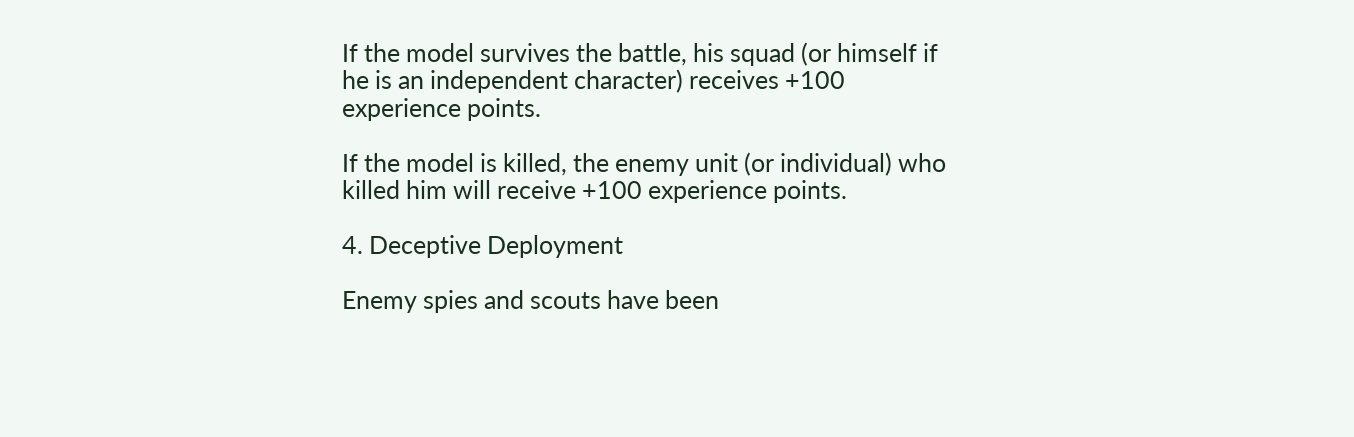If the model survives the battle, his squad (or himself if he is an independent character) receives +100 experience points.

If the model is killed, the enemy unit (or individual) who killed him will receive +100 experience points.

4. Deceptive Deployment

Enemy spies and scouts have been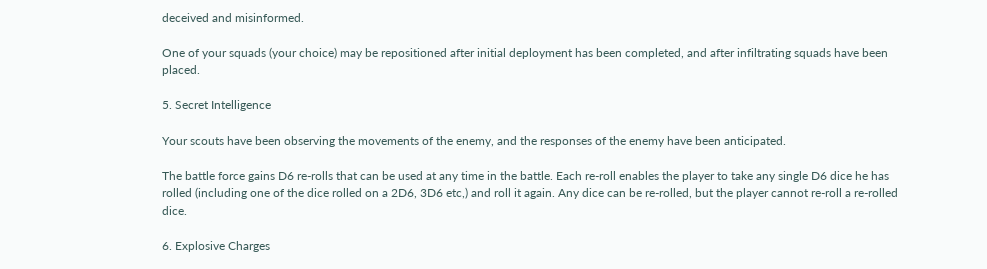deceived and misinformed.

One of your squads (your choice) may be repositioned after initial deployment has been completed, and after infiltrating squads have been placed.

5. Secret Intelligence

Your scouts have been observing the movements of the enemy, and the responses of the enemy have been anticipated.

The battle force gains D6 re-rolls that can be used at any time in the battle. Each re-roll enables the player to take any single D6 dice he has rolled (including one of the dice rolled on a 2D6, 3D6 etc,) and roll it again. Any dice can be re-rolled, but the player cannot re-roll a re-rolled dice.

6. Explosive Charges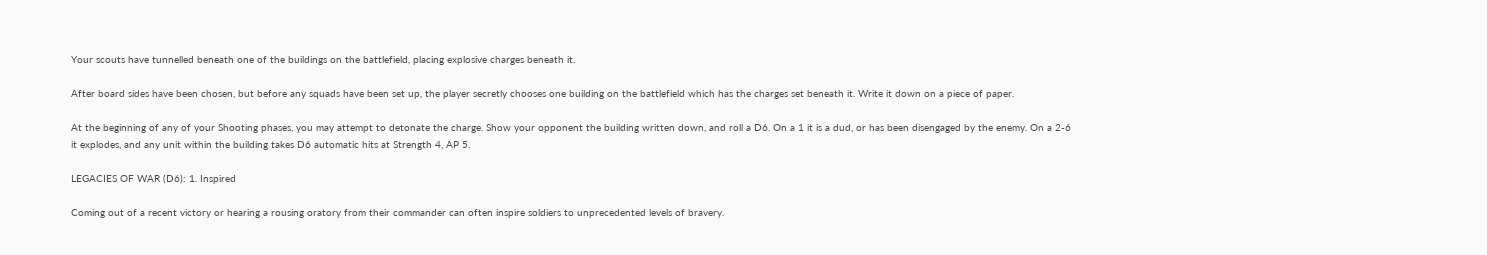Your scouts have tunnelled beneath one of the buildings on the battlefield, placing explosive charges beneath it.

After board sides have been chosen, but before any squads have been set up, the player secretly chooses one building on the battlefield which has the charges set beneath it. Write it down on a piece of paper.

At the beginning of any of your Shooting phases, you may attempt to detonate the charge. Show your opponent the building written down, and roll a D6. On a 1 it is a dud, or has been disengaged by the enemy. On a 2-6 it explodes, and any unit within the building takes D6 automatic hits at Strength 4, AP 5.

LEGACIES OF WAR (D6): 1. Inspired

Coming out of a recent victory or hearing a rousing oratory from their commander can often inspire soldiers to unprecedented levels of bravery.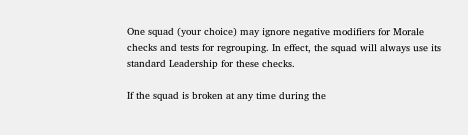One squad (your choice) may ignore negative modifiers for Morale checks and tests for regrouping. In effect, the squad will always use its standard Leadership for these checks.

If the squad is broken at any time during the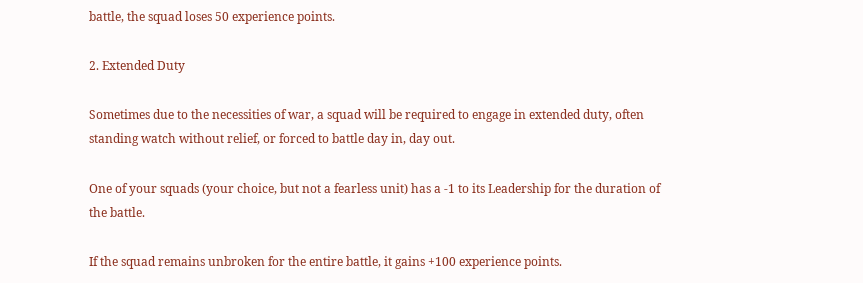battle, the squad loses 50 experience points.

2. Extended Duty

Sometimes due to the necessities of war, a squad will be required to engage in extended duty, often standing watch without relief, or forced to battle day in, day out.

One of your squads (your choice, but not a fearless unit) has a -1 to its Leadership for the duration of the battle.

If the squad remains unbroken for the entire battle, it gains +100 experience points.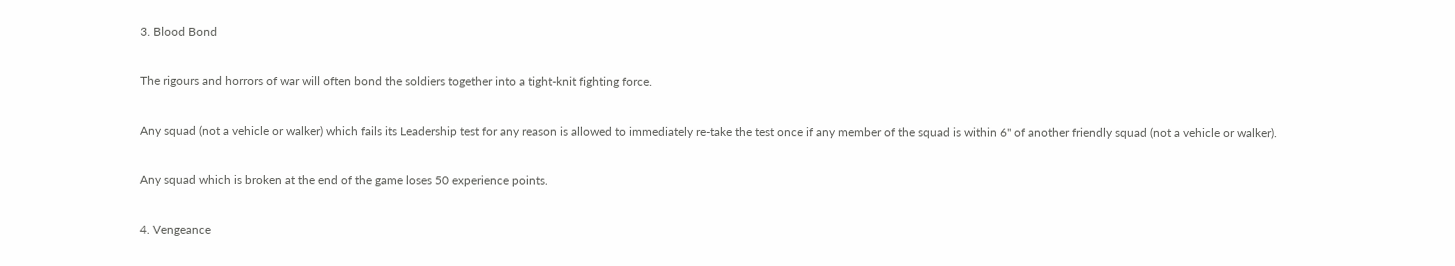3. Blood Bond

The rigours and horrors of war will often bond the soldiers together into a tight-knit fighting force.

Any squad (not a vehicle or walker) which fails its Leadership test for any reason is allowed to immediately re-take the test once if any member of the squad is within 6" of another friendly squad (not a vehicle or walker).

Any squad which is broken at the end of the game loses 50 experience points.

4. Vengeance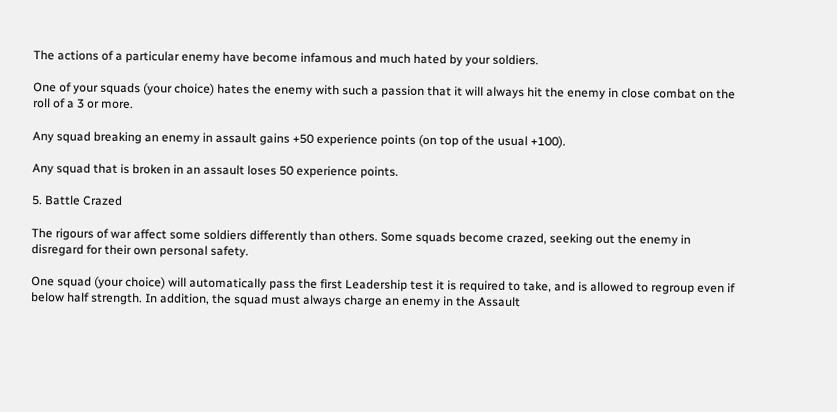The actions of a particular enemy have become infamous and much hated by your soldiers.

One of your squads (your choice) hates the enemy with such a passion that it will always hit the enemy in close combat on the roll of a 3 or more.

Any squad breaking an enemy in assault gains +50 experience points (on top of the usual +100).

Any squad that is broken in an assault loses 50 experience points.

5. Battle Crazed

The rigours of war affect some soldiers differently than others. Some squads become crazed, seeking out the enemy in disregard for their own personal safety.

One squad (your choice) will automatically pass the first Leadership test it is required to take, and is allowed to regroup even if below half strength. In addition, the squad must always charge an enemy in the Assault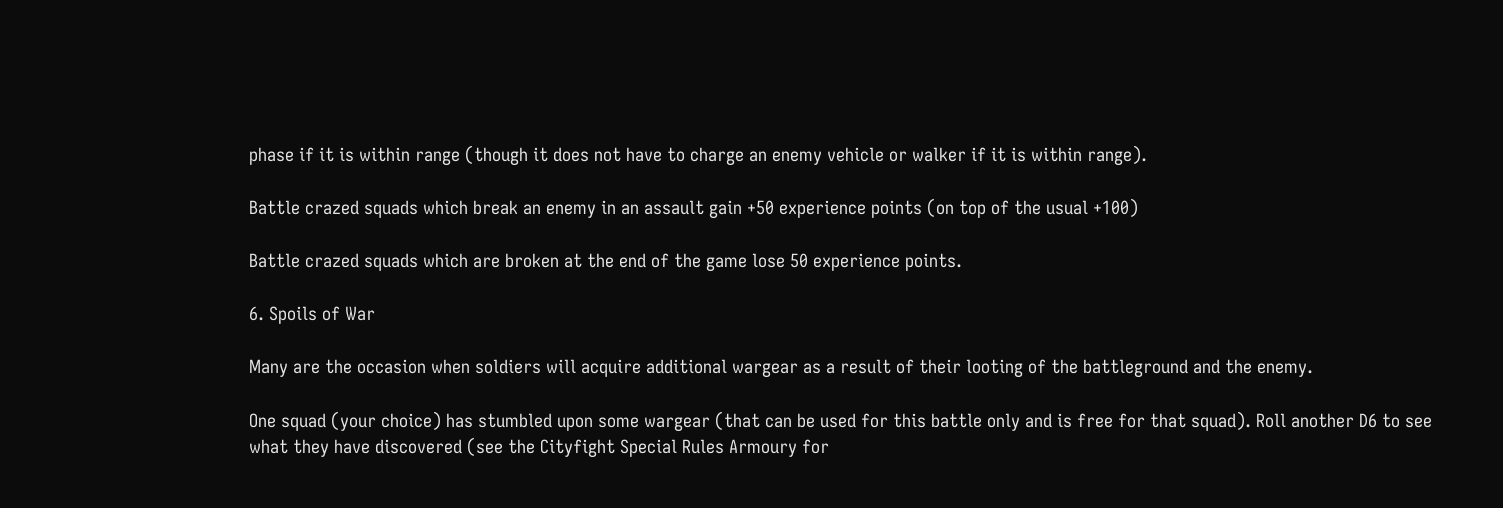phase if it is within range (though it does not have to charge an enemy vehicle or walker if it is within range).

Battle crazed squads which break an enemy in an assault gain +50 experience points (on top of the usual +100)

Battle crazed squads which are broken at the end of the game lose 50 experience points.

6. Spoils of War

Many are the occasion when soldiers will acquire additional wargear as a result of their looting of the battleground and the enemy.

One squad (your choice) has stumbled upon some wargear (that can be used for this battle only and is free for that squad). Roll another D6 to see what they have discovered (see the Cityfight Special Rules Armoury for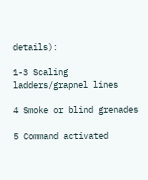details):

1-3 Scaling ladders/grapnel lines

4 Smoke or blind grenades

5 Command activated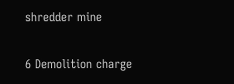shredder mine

6 Demolition charge